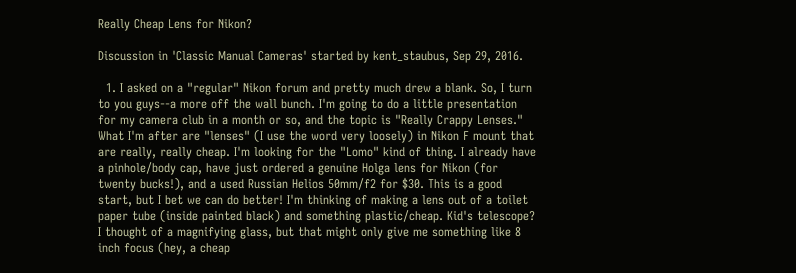Really Cheap Lens for Nikon?

Discussion in 'Classic Manual Cameras' started by kent_staubus, Sep 29, 2016.

  1. I asked on a "regular" Nikon forum and pretty much drew a blank. So, I turn to you guys--a more off the wall bunch. I'm going to do a little presentation for my camera club in a month or so, and the topic is "Really Crappy Lenses." What I'm after are "lenses" (I use the word very loosely) in Nikon F mount that are really, really cheap. I'm looking for the "Lomo" kind of thing. I already have a pinhole/body cap, have just ordered a genuine Holga lens for Nikon (for twenty bucks!), and a used Russian Helios 50mm/f2 for $30. This is a good start, but I bet we can do better! I'm thinking of making a lens out of a toilet paper tube (inside painted black) and something plastic/cheap. Kid's telescope? I thought of a magnifying glass, but that might only give me something like 8 inch focus (hey, a cheap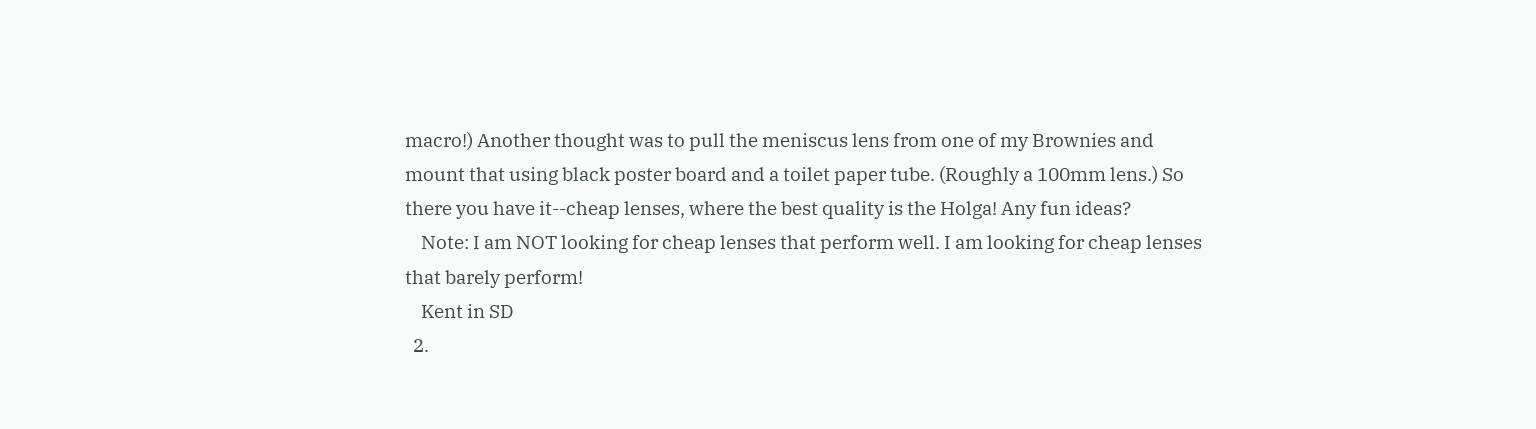macro!) Another thought was to pull the meniscus lens from one of my Brownies and mount that using black poster board and a toilet paper tube. (Roughly a 100mm lens.) So there you have it--cheap lenses, where the best quality is the Holga! Any fun ideas?
    Note: I am NOT looking for cheap lenses that perform well. I am looking for cheap lenses that barely perform!
    Kent in SD
  2.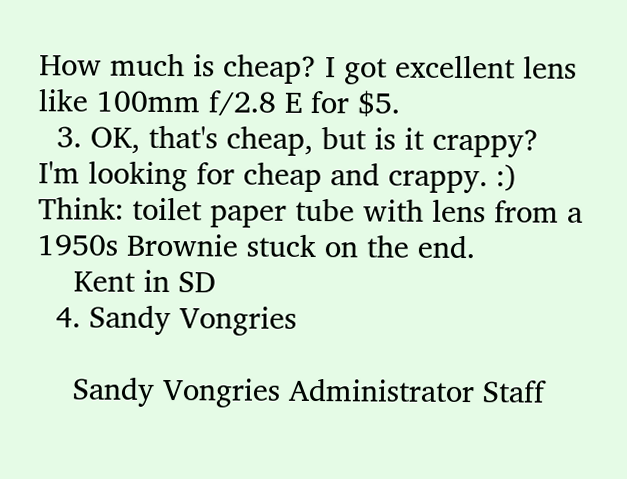How much is cheap? I got excellent lens like 100mm f/2.8 E for $5.
  3. OK, that's cheap, but is it crappy? I'm looking for cheap and crappy. :) Think: toilet paper tube with lens from a 1950s Brownie stuck on the end.
    Kent in SD
  4. Sandy Vongries

    Sandy Vongries Administrator Staff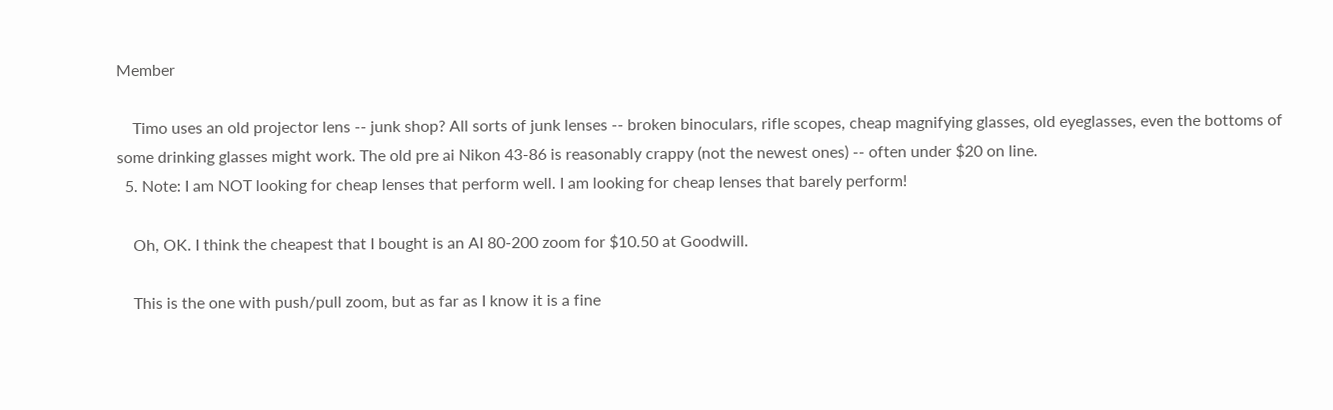Member

    Timo uses an old projector lens -- junk shop? All sorts of junk lenses -- broken binoculars, rifle scopes, cheap magnifying glasses, old eyeglasses, even the bottoms of some drinking glasses might work. The old pre ai Nikon 43-86 is reasonably crappy (not the newest ones) -- often under $20 on line.
  5. Note: I am NOT looking for cheap lenses that perform well. I am looking for cheap lenses that barely perform!

    Oh, OK. I think the cheapest that I bought is an AI 80-200 zoom for $10.50 at Goodwill.

    This is the one with push/pull zoom, but as far as I know it is a fine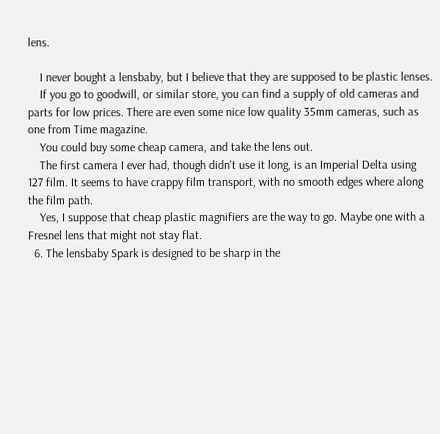lens.

    I never bought a lensbaby, but I believe that they are supposed to be plastic lenses.
    If you go to goodwill, or similar store, you can find a supply of old cameras and parts for low prices. There are even some nice low quality 35mm cameras, such as one from Time magazine.
    You could buy some cheap camera, and take the lens out.
    The first camera I ever had, though didn't use it long, is an Imperial Delta using 127 film. It seems to have crappy film transport, with no smooth edges where along the film path.
    Yes, I suppose that cheap plastic magnifiers are the way to go. Maybe one with a Fresnel lens that might not stay flat.
  6. The lensbaby Spark is designed to be sharp in the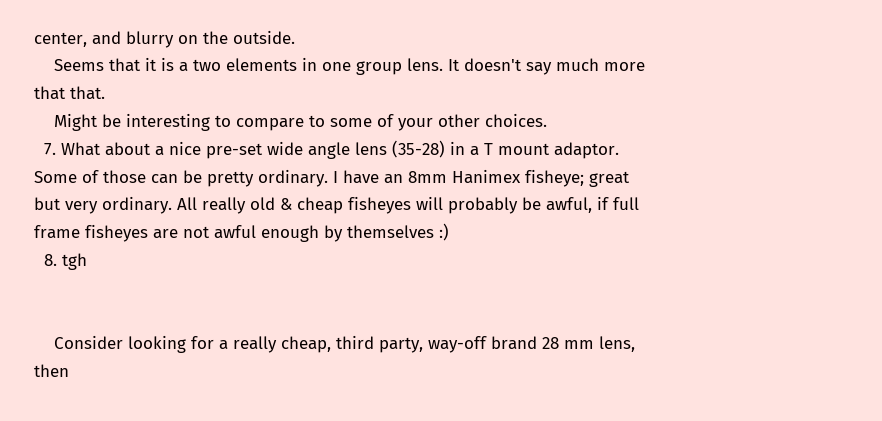center, and blurry on the outside.
    Seems that it is a two elements in one group lens. It doesn't say much more that that.
    Might be interesting to compare to some of your other choices.
  7. What about a nice pre-set wide angle lens (35-28) in a T mount adaptor. Some of those can be pretty ordinary. I have an 8mm Hanimex fisheye; great but very ordinary. All really old & cheap fisheyes will probably be awful, if full frame fisheyes are not awful enough by themselves :)
  8. tgh


    Consider looking for a really cheap, third party, way-off brand 28 mm lens, then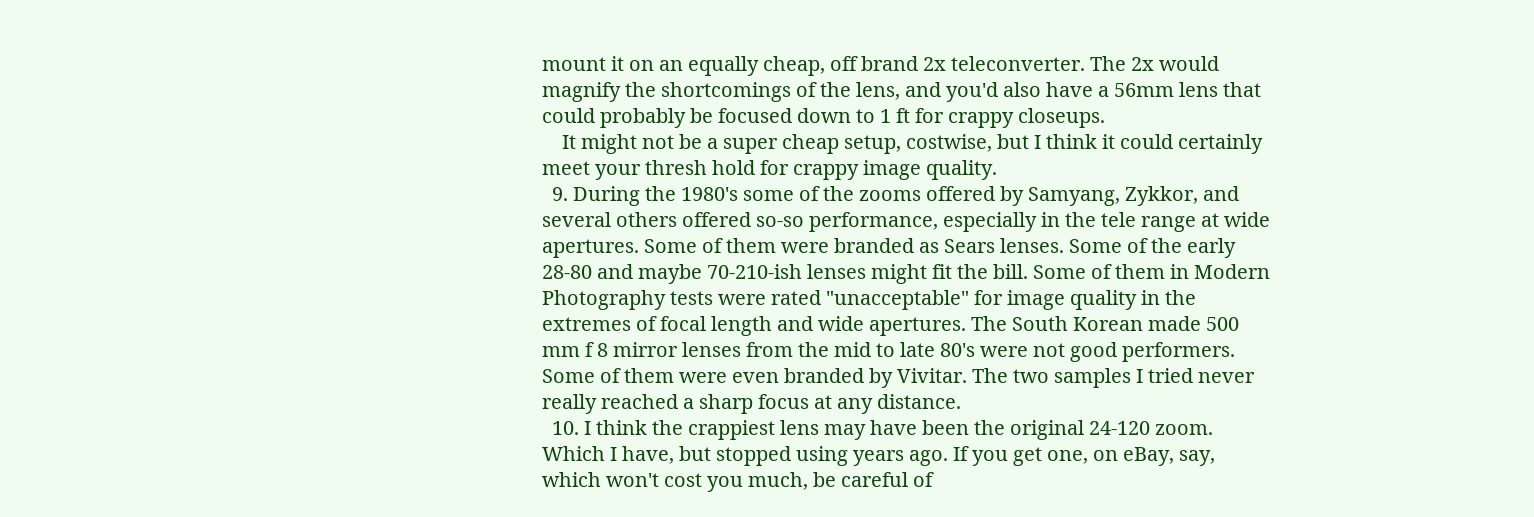mount it on an equally cheap, off brand 2x teleconverter. The 2x would magnify the shortcomings of the lens, and you'd also have a 56mm lens that could probably be focused down to 1 ft for crappy closeups.
    It might not be a super cheap setup, costwise, but I think it could certainly meet your thresh hold for crappy image quality.
  9. During the 1980's some of the zooms offered by Samyang, Zykkor, and several others offered so-so performance, especially in the tele range at wide apertures. Some of them were branded as Sears lenses. Some of the early 28-80 and maybe 70-210-ish lenses might fit the bill. Some of them in Modern Photography tests were rated "unacceptable" for image quality in the extremes of focal length and wide apertures. The South Korean made 500 mm f 8 mirror lenses from the mid to late 80's were not good performers. Some of them were even branded by Vivitar. The two samples I tried never really reached a sharp focus at any distance.
  10. I think the crappiest lens may have been the original 24-120 zoom. Which I have, but stopped using years ago. If you get one, on eBay, say, which won't cost you much, be careful of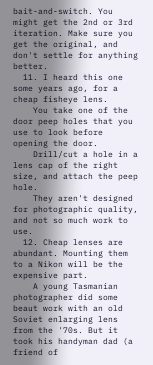bait-and-switch. You might get the 2nd or 3rd iteration. Make sure you get the original, and don't settle for anything better.
  11. I heard this one some years ago, for a cheap fisheye lens.
    You take one of the door peep holes that you use to look before opening the door.
    Drill/cut a hole in a lens cap of the right size, and attach the peep hole.
    They aren't designed for photographic quality, and not so much work to use.
  12. Cheap lenses are abundant. Mounting them to a Nikon will be the expensive part.
    A young Tasmanian photographer did some beaut work with an old Soviet enlarging lens from the '70s. But it took his handyman dad (a friend of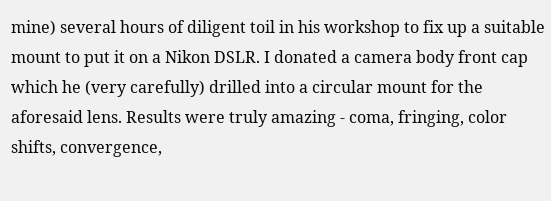mine) several hours of diligent toil in his workshop to fix up a suitable mount to put it on a Nikon DSLR. I donated a camera body front cap which he (very carefully) drilled into a circular mount for the aforesaid lens. Results were truly amazing - coma, fringing, color shifts, convergence,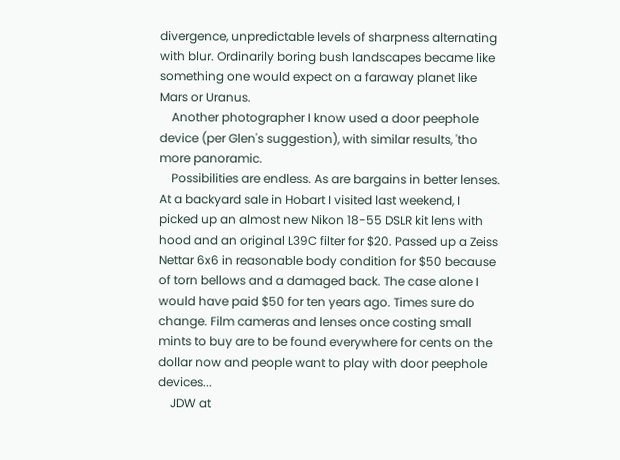divergence, unpredictable levels of sharpness alternating with blur. Ordinarily boring bush landscapes became like something one would expect on a faraway planet like Mars or Uranus.
    Another photographer I know used a door peephole device (per Glen's suggestion), with similar results, 'tho more panoramic.
    Possibilities are endless. As are bargains in better lenses. At a backyard sale in Hobart I visited last weekend, I picked up an almost new Nikon 18-55 DSLR kit lens with hood and an original L39C filter for $20. Passed up a Zeiss Nettar 6x6 in reasonable body condition for $50 because of torn bellows and a damaged back. The case alone I would have paid $50 for ten years ago. Times sure do change. Film cameras and lenses once costing small mints to buy are to be found everywhere for cents on the dollar now and people want to play with door peephole devices...
    JDW at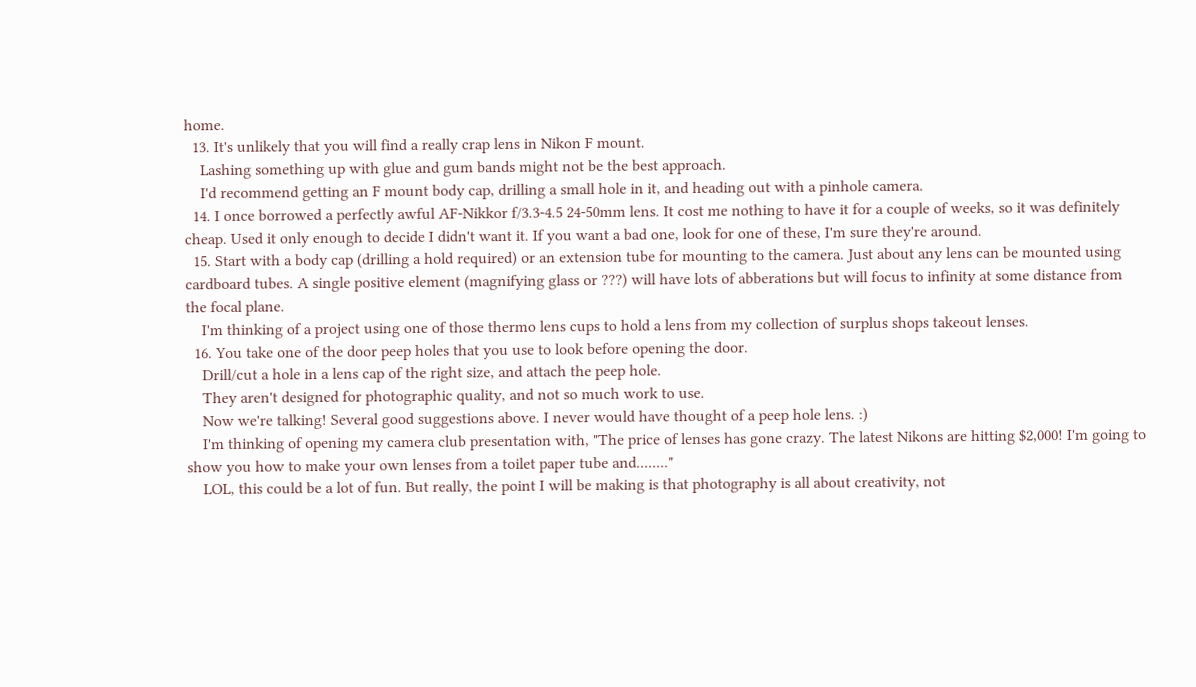home.
  13. It's unlikely that you will find a really crap lens in Nikon F mount.
    Lashing something up with glue and gum bands might not be the best approach.
    I'd recommend getting an F mount body cap, drilling a small hole in it, and heading out with a pinhole camera.
  14. I once borrowed a perfectly awful AF-Nikkor f/3.3-4.5 24-50mm lens. It cost me nothing to have it for a couple of weeks, so it was definitely cheap. Used it only enough to decide I didn't want it. If you want a bad one, look for one of these, I'm sure they're around.
  15. Start with a body cap (drilling a hold required) or an extension tube for mounting to the camera. Just about any lens can be mounted using cardboard tubes. A single positive element (magnifying glass or ???) will have lots of abberations but will focus to infinity at some distance from the focal plane.
    I'm thinking of a project using one of those thermo lens cups to hold a lens from my collection of surplus shops takeout lenses.
  16. You take one of the door peep holes that you use to look before opening the door.
    Drill/cut a hole in a lens cap of the right size, and attach the peep hole.
    They aren't designed for photographic quality, and not so much work to use.
    Now we're talking! Several good suggestions above. I never would have thought of a peep hole lens. :)
    I'm thinking of opening my camera club presentation with, "The price of lenses has gone crazy. The latest Nikons are hitting $2,000! I'm going to show you how to make your own lenses from a toilet paper tube and........"
    LOL, this could be a lot of fun. But really, the point I will be making is that photography is all about creativity, not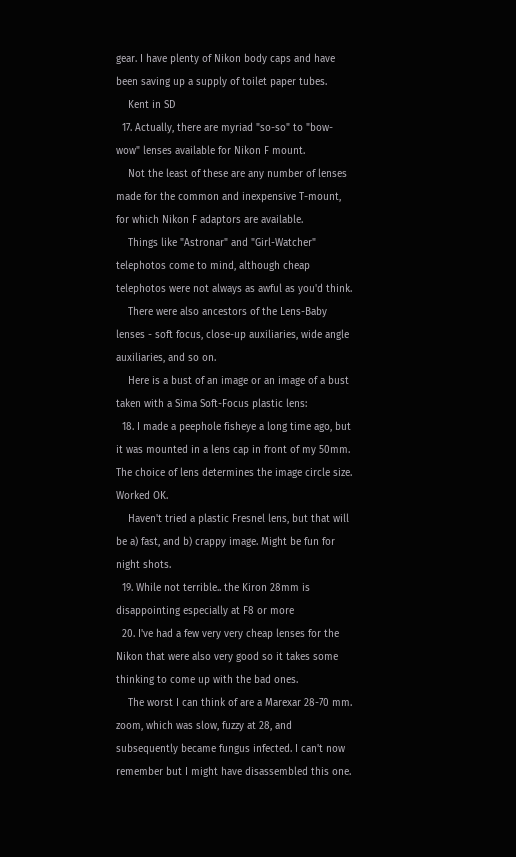gear. I have plenty of Nikon body caps and have been saving up a supply of toilet paper tubes.
    Kent in SD
  17. Actually, there are myriad "so-so" to "bow-wow" lenses available for Nikon F mount.
    Not the least of these are any number of lenses made for the common and inexpensive T-mount, for which Nikon F adaptors are available.
    Things like "Astronar" and "Girl-Watcher" telephotos come to mind, although cheap telephotos were not always as awful as you'd think.
    There were also ancestors of the Lens-Baby lenses - soft focus, close-up auxiliaries, wide angle auxiliaries, and so on.
    Here is a bust of an image or an image of a bust taken with a Sima Soft-Focus plastic lens:
  18. I made a peephole fisheye a long time ago, but it was mounted in a lens cap in front of my 50mm. The choice of lens determines the image circle size. Worked OK.
    Haven't tried a plastic Fresnel lens, but that will be a) fast, and b) crappy image. Might be fun for night shots.
  19. While not terrible.. the Kiron 28mm is disappointing especially at F8 or more
  20. I've had a few very very cheap lenses for the Nikon that were also very good so it takes some thinking to come up with the bad ones.
    The worst I can think of are a Marexar 28-70 mm. zoom, which was slow, fuzzy at 28, and subsequently became fungus infected. I can't now remember but I might have disassembled this one.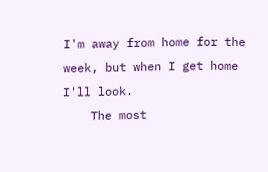I'm away from home for the week, but when I get home I'll look.
    The most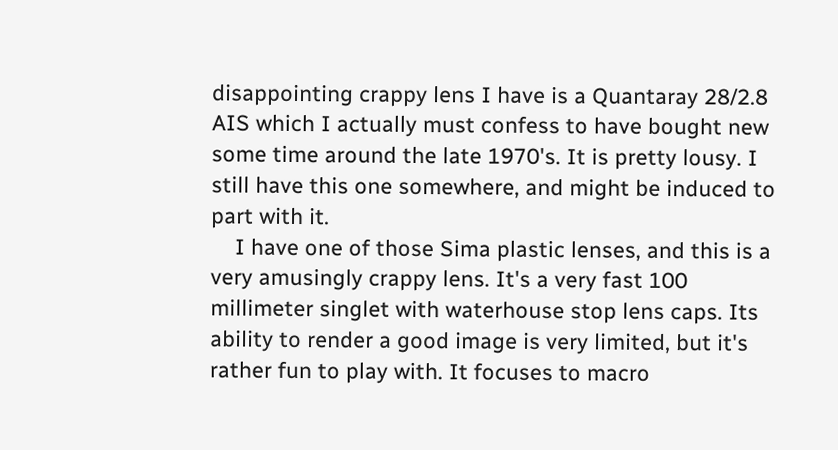disappointing crappy lens I have is a Quantaray 28/2.8 AIS which I actually must confess to have bought new some time around the late 1970's. It is pretty lousy. I still have this one somewhere, and might be induced to part with it.
    I have one of those Sima plastic lenses, and this is a very amusingly crappy lens. It's a very fast 100 millimeter singlet with waterhouse stop lens caps. Its ability to render a good image is very limited, but it's rather fun to play with. It focuses to macro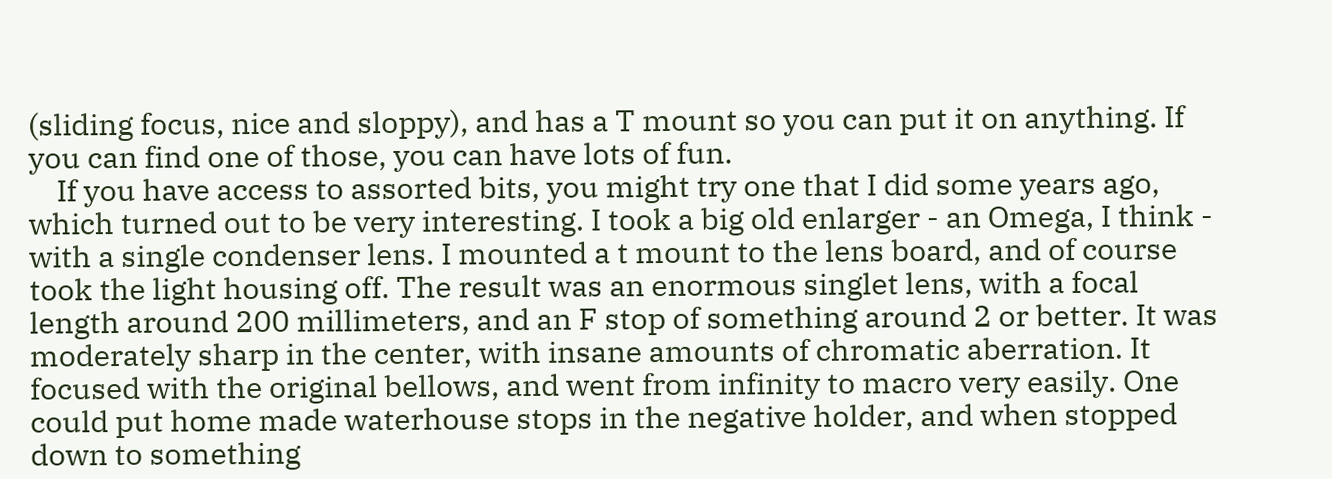(sliding focus, nice and sloppy), and has a T mount so you can put it on anything. If you can find one of those, you can have lots of fun.
    If you have access to assorted bits, you might try one that I did some years ago, which turned out to be very interesting. I took a big old enlarger - an Omega, I think - with a single condenser lens. I mounted a t mount to the lens board, and of course took the light housing off. The result was an enormous singlet lens, with a focal length around 200 millimeters, and an F stop of something around 2 or better. It was moderately sharp in the center, with insane amounts of chromatic aberration. It focused with the original bellows, and went from infinity to macro very easily. One could put home made waterhouse stops in the negative holder, and when stopped down to something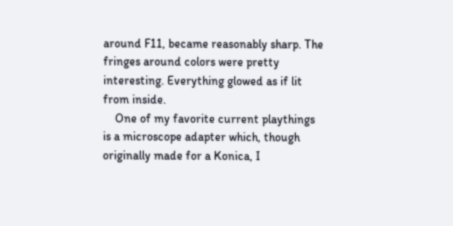around F11, became reasonably sharp. The fringes around colors were pretty interesting. Everything glowed as if lit from inside.
    One of my favorite current playthings is a microscope adapter which, though originally made for a Konica, I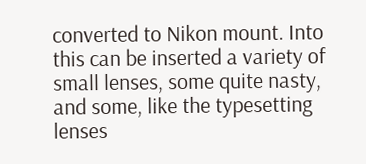converted to Nikon mount. Into this can be inserted a variety of small lenses, some quite nasty, and some, like the typesetting lenses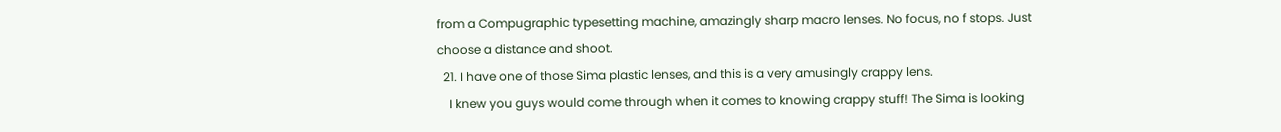from a Compugraphic typesetting machine, amazingly sharp macro lenses. No focus, no f stops. Just choose a distance and shoot.
  21. I have one of those Sima plastic lenses, and this is a very amusingly crappy lens.
    I knew you guys would come through when it comes to knowing crappy stuff! The Sima is looking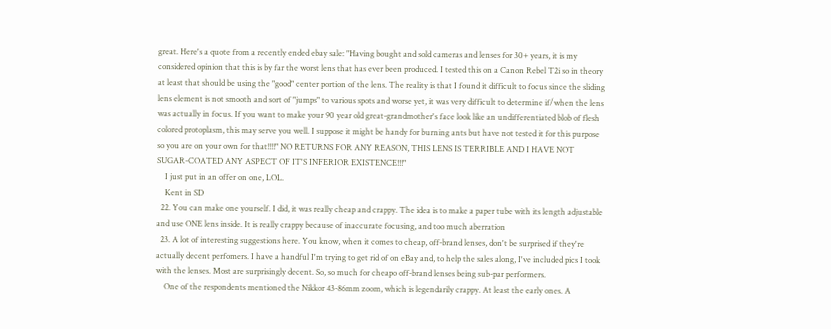great. Here's a quote from a recently ended ebay sale: "Having bought and sold cameras and lenses for 30+ years, it is my considered opinion that this is by far the worst lens that has ever been produced. I tested this on a Canon Rebel T2i so in theory at least that should be using the "good" center portion of the lens. The reality is that I found it difficult to focus since the sliding lens element is not smooth and sort of "jumps" to various spots and worse yet, it was very difficult to determine if/when the lens was actually in focus. If you want to make your 90 year old great-grandmother's face look like an undifferentiated blob of flesh colored protoplasm, this may serve you well. I suppose it might be handy for burning ants but have not tested it for this purpose so you are on your own for that!!!!" NO RETURNS FOR ANY REASON, THIS LENS IS TERRIBLE AND I HAVE NOT SUGAR-COATED ANY ASPECT OF IT'S INFERIOR EXISTENCE!!!"
    I just put in an offer on one, LOL.
    Kent in SD
  22. You can make one yourself. I did, it was really cheap and crappy. The idea is to make a paper tube with its length adjustable and use ONE lens inside. It is really crappy because of inaccurate focusing, and too much aberration
  23. A lot of interesting suggestions here. You know, when it comes to cheap, off-brand lenses, don't be surprised if they're actually decent perfomers. I have a handful I'm trying to get rid of on eBay and, to help the sales along, I've included pics I took with the lenses. Most are surprisingly decent. So, so much for cheapo off-brand lenses being sub-par performers.
    One of the respondents mentioned the Nikkor 43-86mm zoom, which is legendarily crappy. At least the early ones. A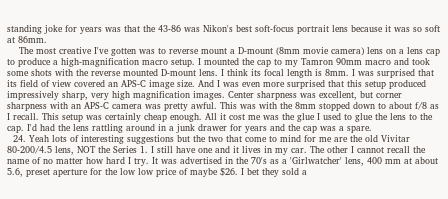standing joke for years was that the 43-86 was Nikon's best soft-focus portrait lens because it was so soft at 86mm.
    The most creative I've gotten was to reverse mount a D-mount (8mm movie camera) lens on a lens cap to produce a high-magnification macro setup. I mounted the cap to my Tamron 90mm macro and took some shots with the reverse mounted D-mount lens. I think its focal length is 8mm. I was surprised that its field of view covered an APS-C image size. And I was even more surprised that this setup produced impressively sharp, very high magnification images. Center sharpness was excellent, but corner sharpness with an APS-C camera was pretty awful. This was with the 8mm stopped down to about f/8 as I recall. This setup was certainly cheap enough. All it cost me was the glue I used to glue the lens to the cap. I'd had the lens rattling around in a junk drawer for years and the cap was a spare.
  24. Yeah lots of interesting suggestions but the two that come to mind for me are the old Vivitar 80-200/4.5 lens, NOT the Series 1. I still have one and it lives in my car. The other I cannot recall the name of no matter how hard I try. It was advertised in the 70's as a 'Girlwatcher' lens, 400 mm at about 5.6, preset aperture for the low low price of maybe $26. I bet they sold a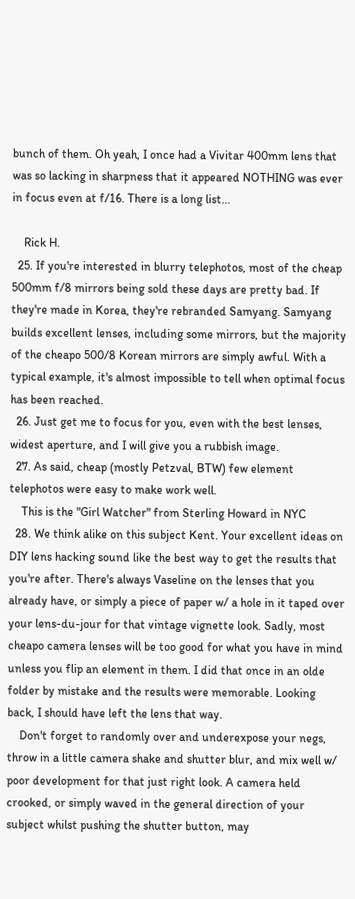bunch of them. Oh yeah, I once had a Vivitar 400mm lens that was so lacking in sharpness that it appeared NOTHING was ever in focus even at f/16. There is a long list...

    Rick H.
  25. If you're interested in blurry telephotos, most of the cheap 500mm f/8 mirrors being sold these days are pretty bad. If they're made in Korea, they're rebranded Samyang. Samyang builds excellent lenses, including some mirrors, but the majority of the cheapo 500/8 Korean mirrors are simply awful. With a typical example, it's almost impossible to tell when optimal focus has been reached.
  26. Just get me to focus for you, even with the best lenses, widest aperture, and I will give you a rubbish image.
  27. As said, cheap (mostly Petzval, BTW) few element telephotos were easy to make work well.
    This is the "Girl Watcher" from Sterling Howard in NYC
  28. We think alike on this subject Kent. Your excellent ideas on DIY lens hacking sound like the best way to get the results that you're after. There's always Vaseline on the lenses that you already have, or simply a piece of paper w/ a hole in it taped over your lens-du-jour for that vintage vignette look. Sadly, most cheapo camera lenses will be too good for what you have in mind unless you flip an element in them. I did that once in an olde folder by mistake and the results were memorable. Looking back, I should have left the lens that way.
    Don't forget to randomly over and underexpose your negs, throw in a little camera shake and shutter blur, and mix well w/ poor development for that just right look. A camera held crooked, or simply waved in the general direction of your subject whilst pushing the shutter button, may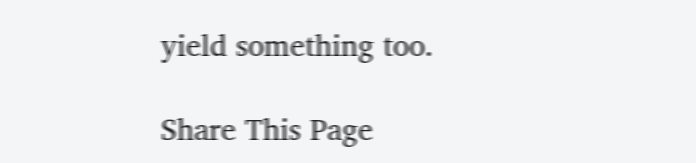yield something too.

Share This Page